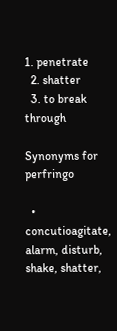1. penetrate
  2. shatter
  3. to break through

Synonyms for perfringo

  • concutioagitate, alarm, disturb, shake, shatter,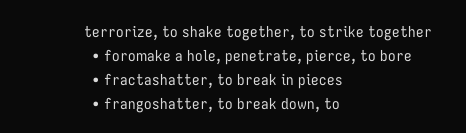terrorize, to shake together, to strike together
  • foromake a hole, penetrate, pierce, to bore
  • fractashatter, to break in pieces
  • frangoshatter, to break down, to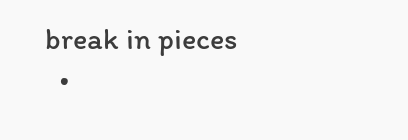break in pieces
  •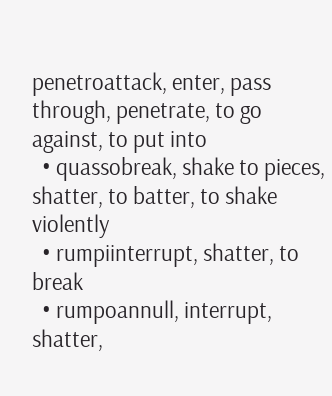penetroattack, enter, pass through, penetrate, to go against, to put into
  • quassobreak, shake to pieces, shatter, to batter, to shake violently
  • rumpiinterrupt, shatter, to break
  • rumpoannull, interrupt, shatter,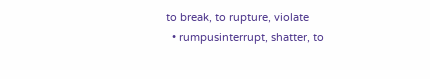to break, to rupture, violate
  • rumpusinterrupt, shatter, to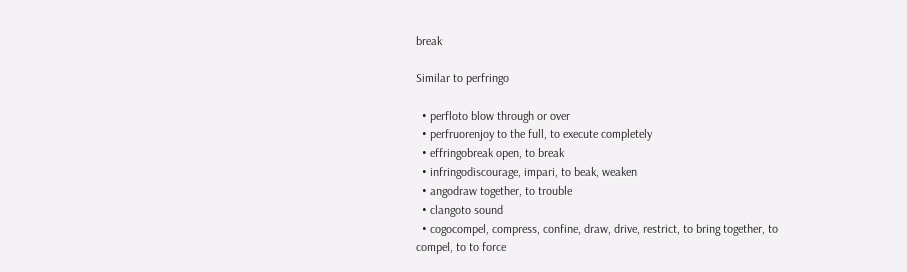break

Similar to perfringo

  • perfloto blow through or over
  • perfruorenjoy to the full, to execute completely
  • effringobreak open, to break
  • infringodiscourage, impari, to beak, weaken
  • angodraw together, to trouble
  • clangoto sound
  • cogocompel, compress, confine, draw, drive, restrict, to bring together, to compel, to to force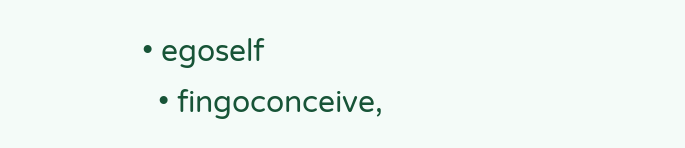• egoself
  • fingoconceive,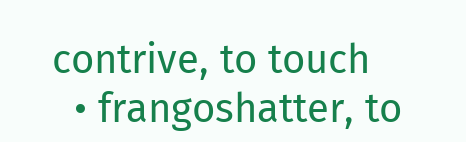contrive, to touch
  • frangoshatter, to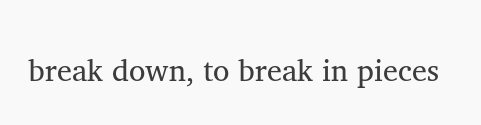break down, to break in pieces